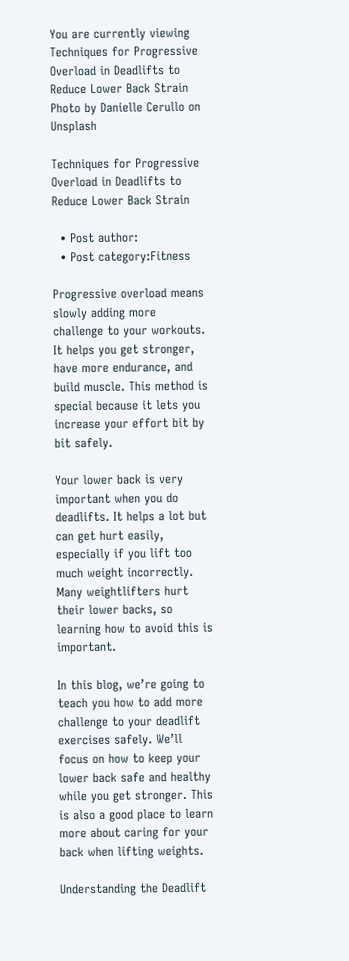You are currently viewing Techniques for Progressive Overload in Deadlifts to Reduce Lower Back Strain
Photo by Danielle Cerullo on Unsplash

Techniques for Progressive Overload in Deadlifts to Reduce Lower Back Strain

  • Post author:
  • Post category:Fitness

Progressive overload means slowly adding more challenge to your workouts. It helps you get stronger, have more endurance, and build muscle. This method is special because it lets you increase your effort bit by bit safely.

Your lower back is very important when you do deadlifts. It helps a lot but can get hurt easily, especially if you lift too much weight incorrectly. Many weightlifters hurt their lower backs, so learning how to avoid this is important.

In this blog, we’re going to teach you how to add more challenge to your deadlift exercises safely. We’ll focus on how to keep your lower back safe and healthy while you get stronger. This is also a good place to learn more about caring for your back when lifting weights.

Understanding the Deadlift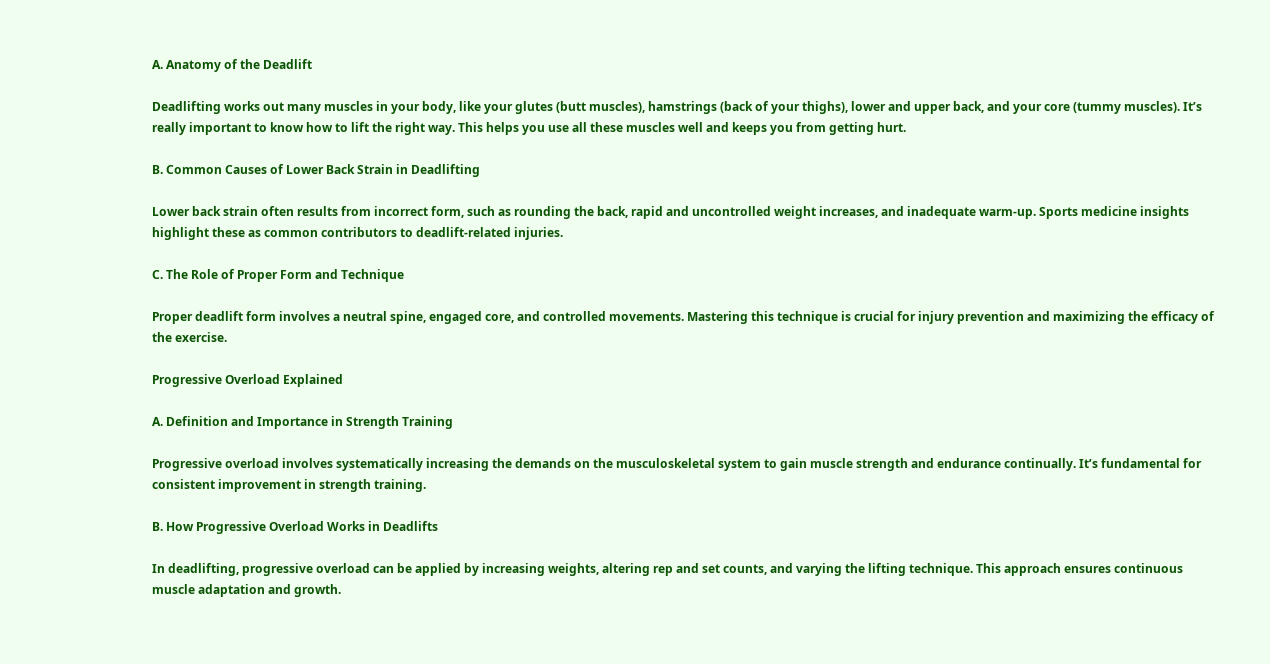A. Anatomy of the Deadlift

Deadlifting works out many muscles in your body, like your glutes (butt muscles), hamstrings (back of your thighs), lower and upper back, and your core (tummy muscles). It’s really important to know how to lift the right way. This helps you use all these muscles well and keeps you from getting hurt.

B. Common Causes of Lower Back Strain in Deadlifting

Lower back strain often results from incorrect form, such as rounding the back, rapid and uncontrolled weight increases, and inadequate warm-up. Sports medicine insights highlight these as common contributors to deadlift-related injuries.

C. The Role of Proper Form and Technique

Proper deadlift form involves a neutral spine, engaged core, and controlled movements. Mastering this technique is crucial for injury prevention and maximizing the efficacy of the exercise.

Progressive Overload Explained

A. Definition and Importance in Strength Training

Progressive overload involves systematically increasing the demands on the musculoskeletal system to gain muscle strength and endurance continually. It’s fundamental for consistent improvement in strength training.

B. How Progressive Overload Works in Deadlifts

In deadlifting, progressive overload can be applied by increasing weights, altering rep and set counts, and varying the lifting technique. This approach ensures continuous muscle adaptation and growth.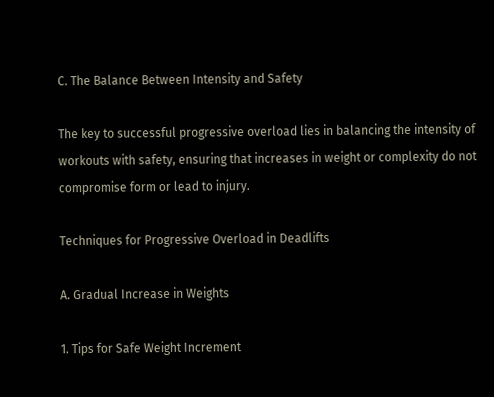C. The Balance Between Intensity and Safety

The key to successful progressive overload lies in balancing the intensity of workouts with safety, ensuring that increases in weight or complexity do not compromise form or lead to injury.

Techniques for Progressive Overload in Deadlifts

A. Gradual Increase in Weights

1. Tips for Safe Weight Increment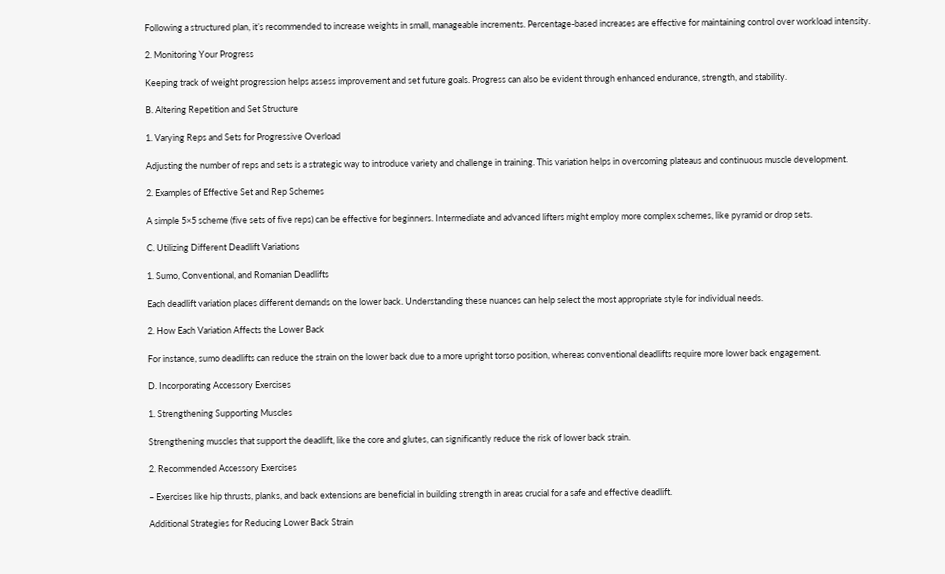Following a structured plan, it’s recommended to increase weights in small, manageable increments. Percentage-based increases are effective for maintaining control over workload intensity.

2. Monitoring Your Progress

Keeping track of weight progression helps assess improvement and set future goals. Progress can also be evident through enhanced endurance, strength, and stability.

B. Altering Repetition and Set Structure

1. Varying Reps and Sets for Progressive Overload

Adjusting the number of reps and sets is a strategic way to introduce variety and challenge in training. This variation helps in overcoming plateaus and continuous muscle development.

2. Examples of Effective Set and Rep Schemes

A simple 5×5 scheme (five sets of five reps) can be effective for beginners. Intermediate and advanced lifters might employ more complex schemes, like pyramid or drop sets.

C. Utilizing Different Deadlift Variations

1. Sumo, Conventional, and Romanian Deadlifts

Each deadlift variation places different demands on the lower back. Understanding these nuances can help select the most appropriate style for individual needs.

2. How Each Variation Affects the Lower Back

For instance, sumo deadlifts can reduce the strain on the lower back due to a more upright torso position, whereas conventional deadlifts require more lower back engagement.

D. Incorporating Accessory Exercises

1. Strengthening Supporting Muscles

Strengthening muscles that support the deadlift, like the core and glutes, can significantly reduce the risk of lower back strain.

2. Recommended Accessory Exercises

– Exercises like hip thrusts, planks, and back extensions are beneficial in building strength in areas crucial for a safe and effective deadlift.

Additional Strategies for Reducing Lower Back Strain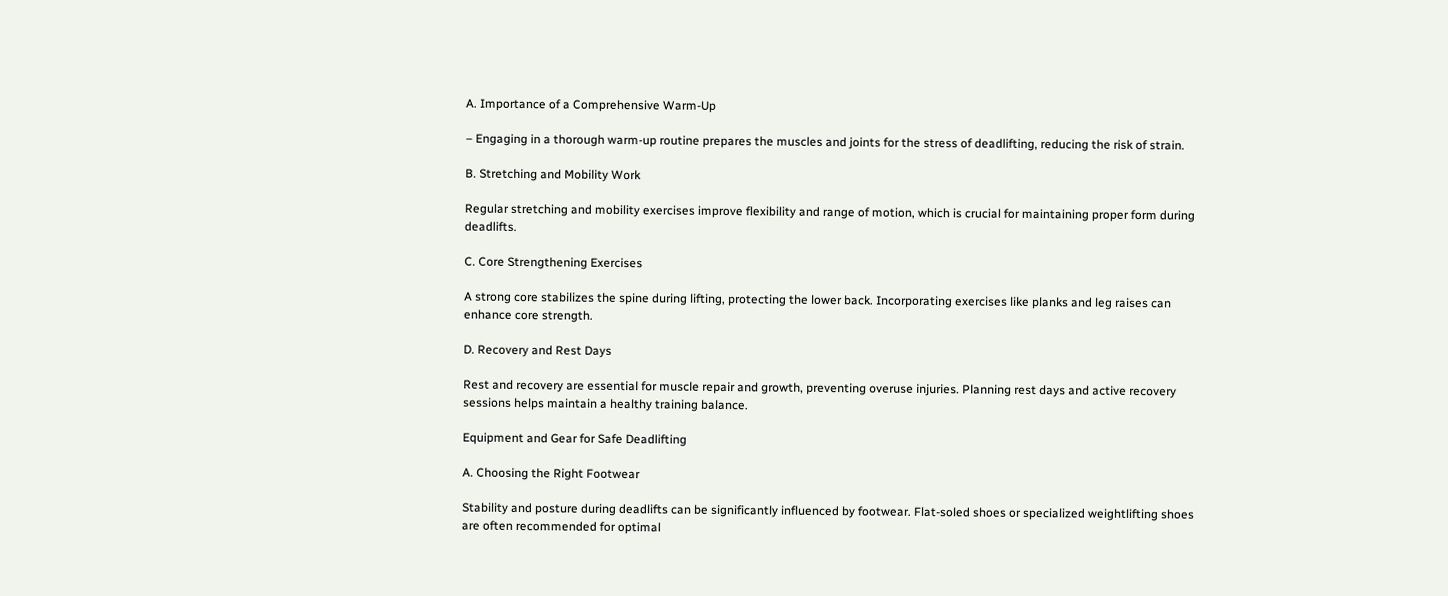A. Importance of a Comprehensive Warm-Up

– Engaging in a thorough warm-up routine prepares the muscles and joints for the stress of deadlifting, reducing the risk of strain.

B. Stretching and Mobility Work

Regular stretching and mobility exercises improve flexibility and range of motion, which is crucial for maintaining proper form during deadlifts.

C. Core Strengthening Exercises

A strong core stabilizes the spine during lifting, protecting the lower back. Incorporating exercises like planks and leg raises can enhance core strength.

D. Recovery and Rest Days

Rest and recovery are essential for muscle repair and growth, preventing overuse injuries. Planning rest days and active recovery sessions helps maintain a healthy training balance.

Equipment and Gear for Safe Deadlifting

A. Choosing the Right Footwear

Stability and posture during deadlifts can be significantly influenced by footwear. Flat-soled shoes or specialized weightlifting shoes are often recommended for optimal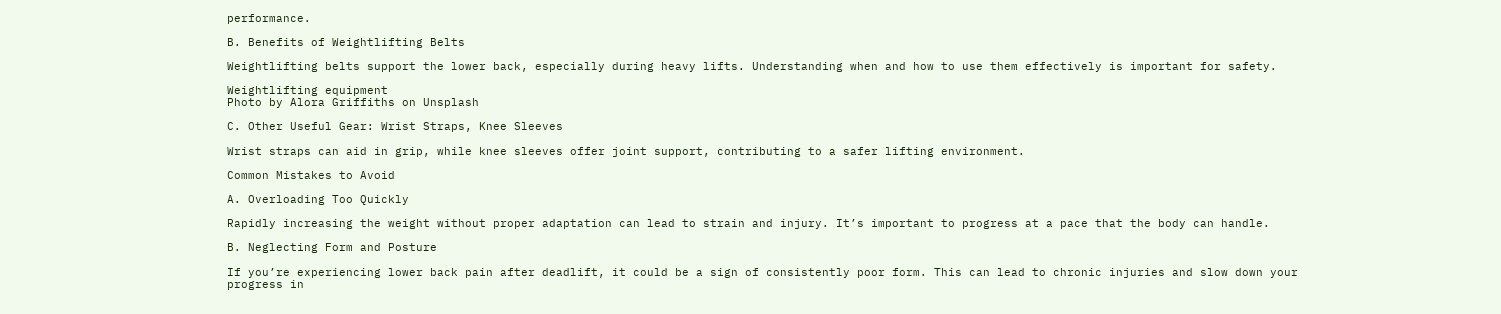performance.

B. Benefits of Weightlifting Belts

Weightlifting belts support the lower back, especially during heavy lifts. Understanding when and how to use them effectively is important for safety.

Weightlifting equipment
Photo by Alora Griffiths on Unsplash

C. Other Useful Gear: Wrist Straps, Knee Sleeves

Wrist straps can aid in grip, while knee sleeves offer joint support, contributing to a safer lifting environment.

Common Mistakes to Avoid

A. Overloading Too Quickly

Rapidly increasing the weight without proper adaptation can lead to strain and injury. It’s important to progress at a pace that the body can handle.

B. Neglecting Form and Posture

If you’re experiencing lower back pain after deadlift, it could be a sign of consistently poor form. This can lead to chronic injuries and slow down your progress in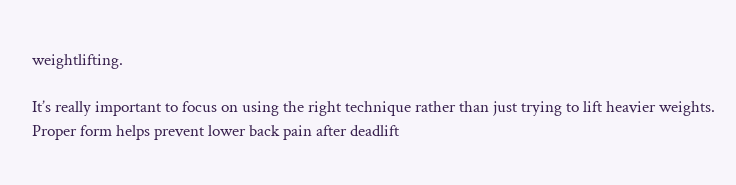weightlifting.

It’s really important to focus on using the right technique rather than just trying to lift heavier weights. Proper form helps prevent lower back pain after deadlift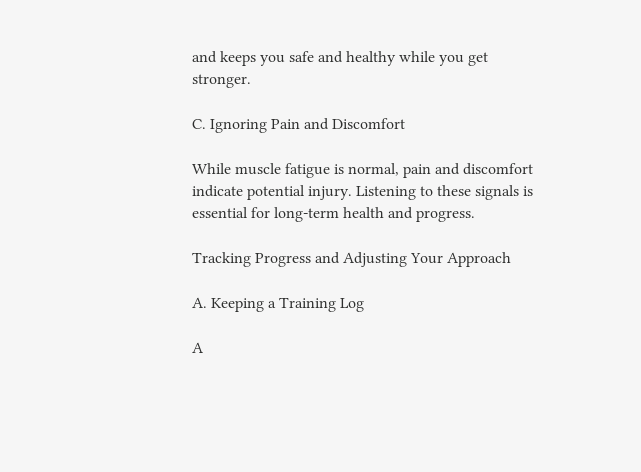and keeps you safe and healthy while you get stronger.

C. Ignoring Pain and Discomfort

While muscle fatigue is normal, pain and discomfort indicate potential injury. Listening to these signals is essential for long-term health and progress.

Tracking Progress and Adjusting Your Approach

A. Keeping a Training Log

A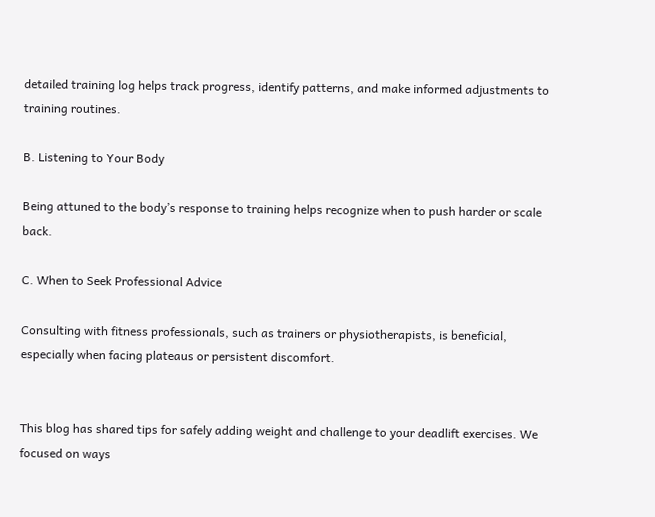detailed training log helps track progress, identify patterns, and make informed adjustments to training routines.

B. Listening to Your Body

Being attuned to the body’s response to training helps recognize when to push harder or scale back.

C. When to Seek Professional Advice

Consulting with fitness professionals, such as trainers or physiotherapists, is beneficial, especially when facing plateaus or persistent discomfort.


This blog has shared tips for safely adding weight and challenge to your deadlift exercises. We focused on ways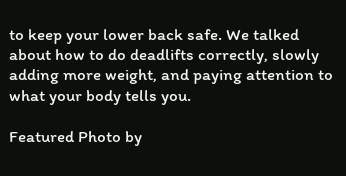to keep your lower back safe. We talked about how to do deadlifts correctly, slowly adding more weight, and paying attention to what your body tells you.

Featured Photo by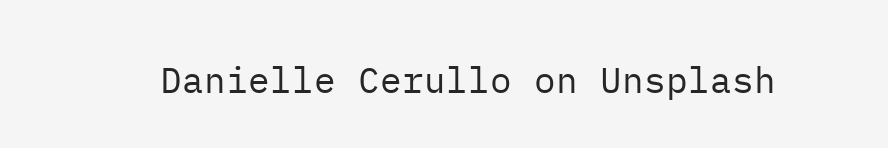Danielle Cerullo on Unsplash